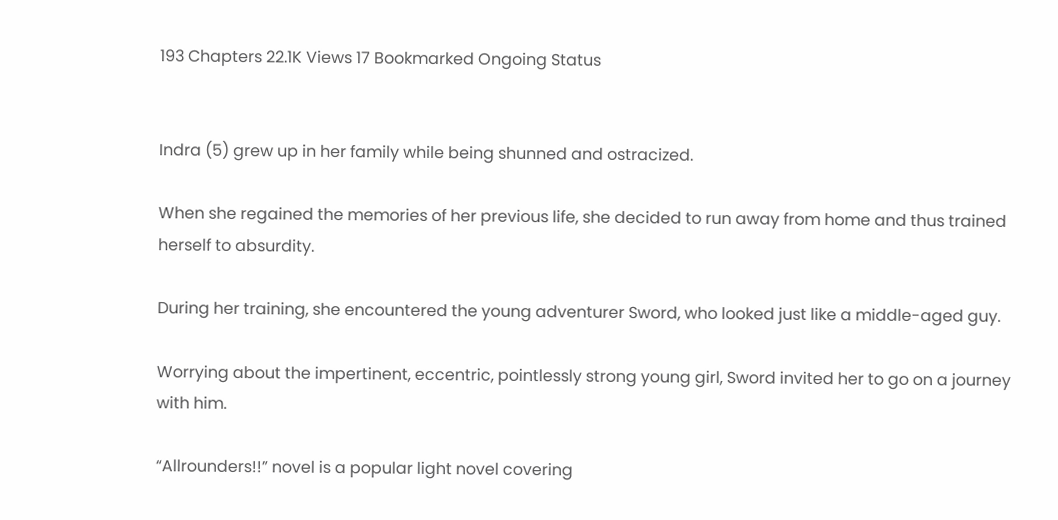193 Chapters 22.1K Views 17 Bookmarked Ongoing Status


Indra (5) grew up in her family while being shunned and ostracized.

When she regained the memories of her previous life, she decided to run away from home and thus trained herself to absurdity.

During her training, she encountered the young adventurer Sword, who looked just like a middle-aged guy.

Worrying about the impertinent, eccentric, pointlessly strong young girl, Sword invited her to go on a journey with him.

“Allrounders!!” novel is a popular light novel covering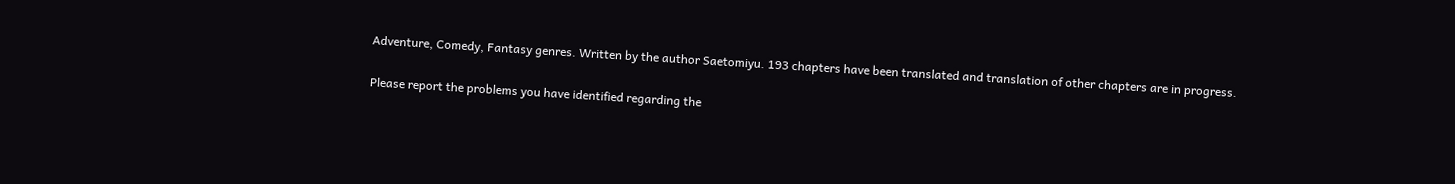Adventure, Comedy, Fantasy genres. Written by the author Saetomiyu. 193 chapters have been translated and translation of other chapters are in progress.

Please report the problems you have identified regarding the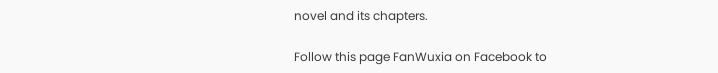novel and its chapters.

Follow this page FanWuxia on Facebook to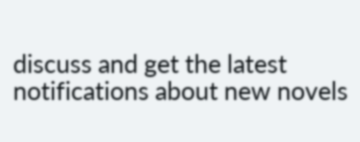discuss and get the latest notifications about new novels